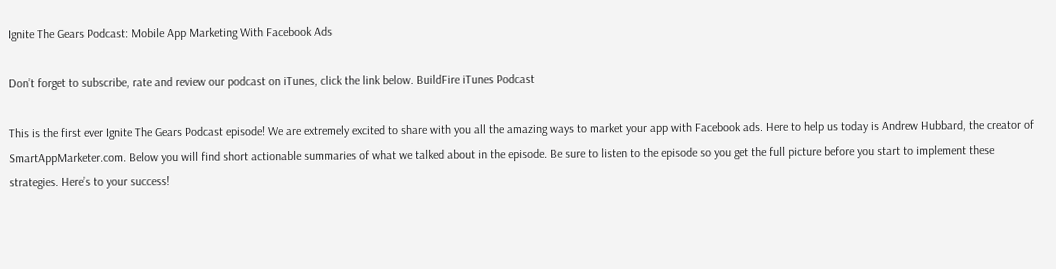Ignite The Gears Podcast: Mobile App Marketing With Facebook Ads

Don’t forget to subscribe, rate and review our podcast on iTunes, click the link below. BuildFire iTunes Podcast

This is the first ever Ignite The Gears Podcast episode! We are extremely excited to share with you all the amazing ways to market your app with Facebook ads. Here to help us today is Andrew Hubbard, the creator of SmartAppMarketer.com. Below you will find short actionable summaries of what we talked about in the episode. Be sure to listen to the episode so you get the full picture before you start to implement these strategies. Here’s to your success!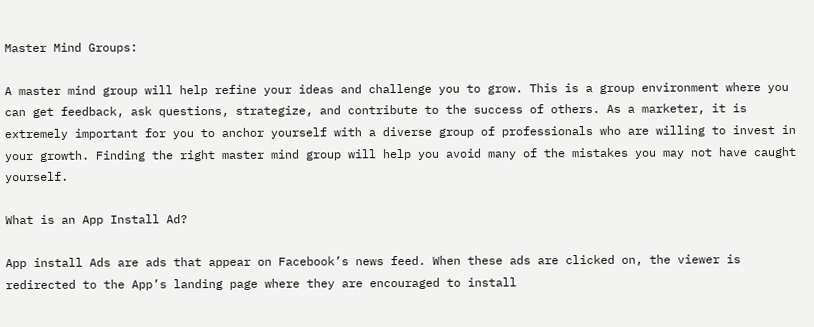Master Mind Groups:

A master mind group will help refine your ideas and challenge you to grow. This is a group environment where you can get feedback, ask questions, strategize, and contribute to the success of others. As a marketer, it is extremely important for you to anchor yourself with a diverse group of professionals who are willing to invest in your growth. Finding the right master mind group will help you avoid many of the mistakes you may not have caught yourself.

What is an App Install Ad?

App install Ads are ads that appear on Facebook’s news feed. When these ads are clicked on, the viewer is redirected to the App’s landing page where they are encouraged to install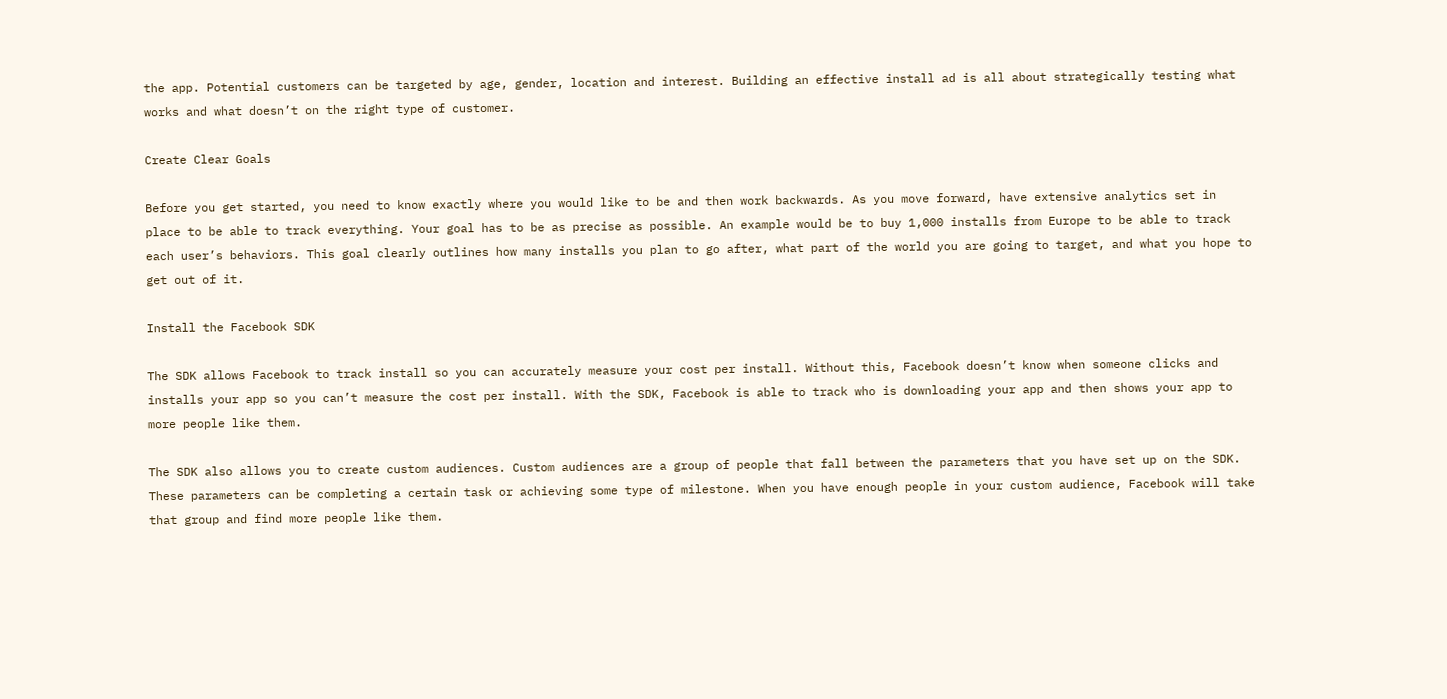the app. Potential customers can be targeted by age, gender, location and interest. Building an effective install ad is all about strategically testing what works and what doesn’t on the right type of customer.

Create Clear Goals

Before you get started, you need to know exactly where you would like to be and then work backwards. As you move forward, have extensive analytics set in place to be able to track everything. Your goal has to be as precise as possible. An example would be to buy 1,000 installs from Europe to be able to track each user’s behaviors. This goal clearly outlines how many installs you plan to go after, what part of the world you are going to target, and what you hope to get out of it.

Install the Facebook SDK

The SDK allows Facebook to track install so you can accurately measure your cost per install. Without this, Facebook doesn’t know when someone clicks and installs your app so you can’t measure the cost per install. With the SDK, Facebook is able to track who is downloading your app and then shows your app to more people like them.

The SDK also allows you to create custom audiences. Custom audiences are a group of people that fall between the parameters that you have set up on the SDK. These parameters can be completing a certain task or achieving some type of milestone. When you have enough people in your custom audience, Facebook will take that group and find more people like them.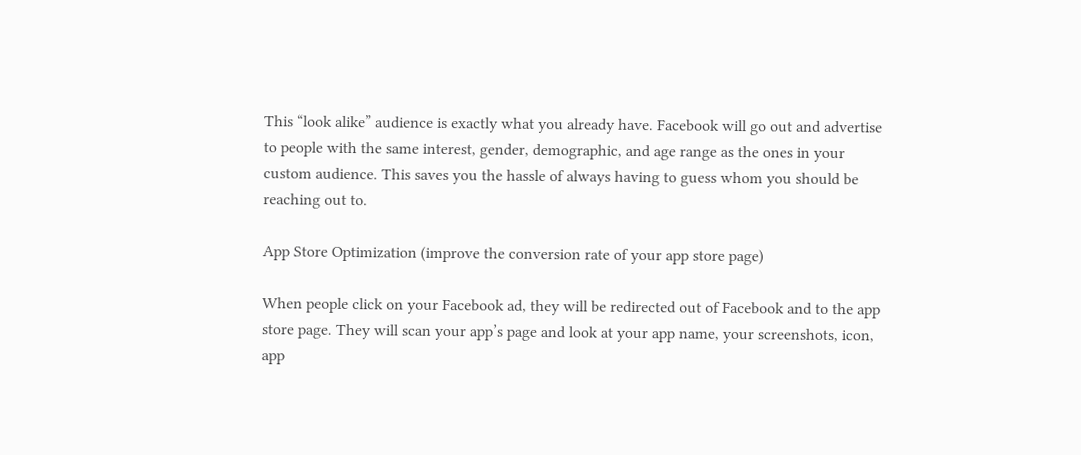This “look alike” audience is exactly what you already have. Facebook will go out and advertise to people with the same interest, gender, demographic, and age range as the ones in your custom audience. This saves you the hassle of always having to guess whom you should be reaching out to.

App Store Optimization (improve the conversion rate of your app store page)

When people click on your Facebook ad, they will be redirected out of Facebook and to the app store page. They will scan your app’s page and look at your app name, your screenshots, icon, app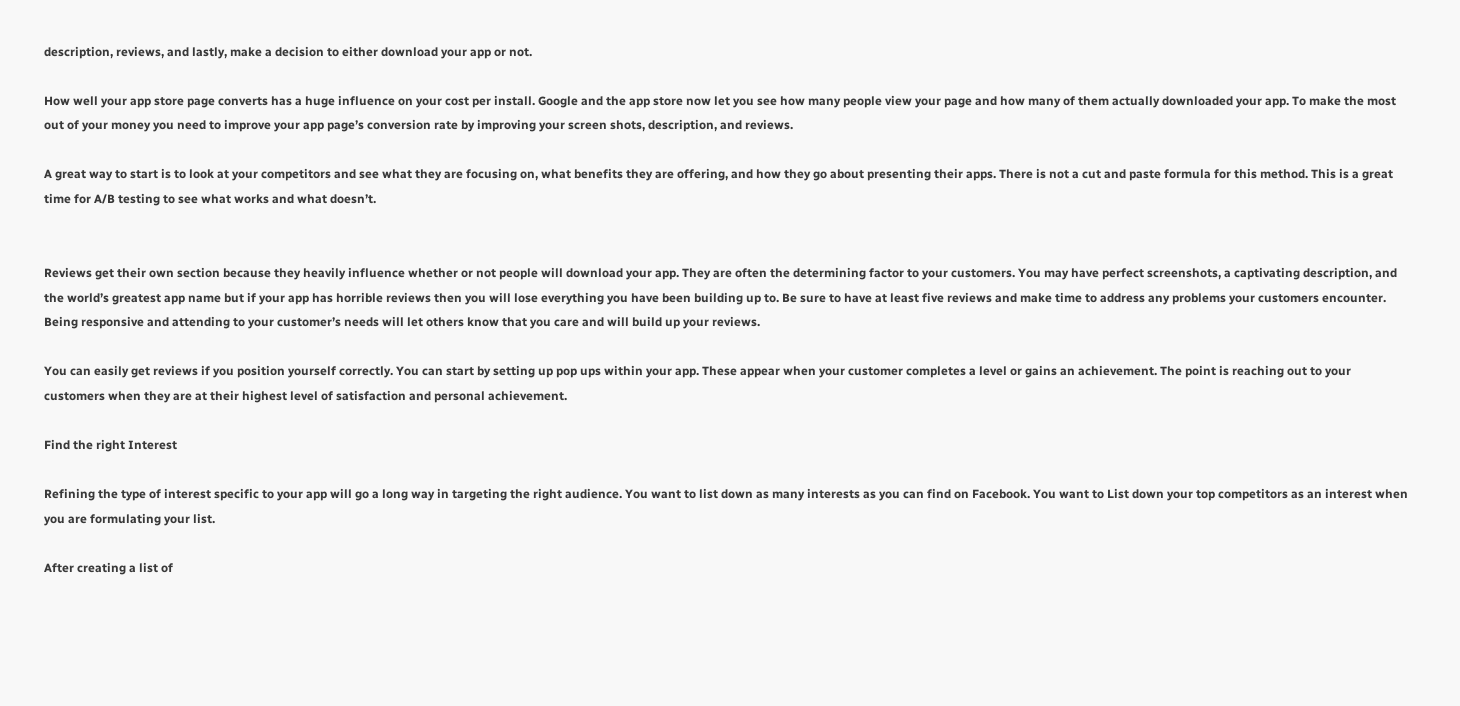description, reviews, and lastly, make a decision to either download your app or not.

How well your app store page converts has a huge influence on your cost per install. Google and the app store now let you see how many people view your page and how many of them actually downloaded your app. To make the most out of your money you need to improve your app page’s conversion rate by improving your screen shots, description, and reviews.

A great way to start is to look at your competitors and see what they are focusing on, what benefits they are offering, and how they go about presenting their apps. There is not a cut and paste formula for this method. This is a great time for A/B testing to see what works and what doesn’t.


Reviews get their own section because they heavily influence whether or not people will download your app. They are often the determining factor to your customers. You may have perfect screenshots, a captivating description, and the world’s greatest app name but if your app has horrible reviews then you will lose everything you have been building up to. Be sure to have at least five reviews and make time to address any problems your customers encounter. Being responsive and attending to your customer’s needs will let others know that you care and will build up your reviews.

You can easily get reviews if you position yourself correctly. You can start by setting up pop ups within your app. These appear when your customer completes a level or gains an achievement. The point is reaching out to your customers when they are at their highest level of satisfaction and personal achievement.

Find the right Interest

Refining the type of interest specific to your app will go a long way in targeting the right audience. You want to list down as many interests as you can find on Facebook. You want to List down your top competitors as an interest when you are formulating your list.

After creating a list of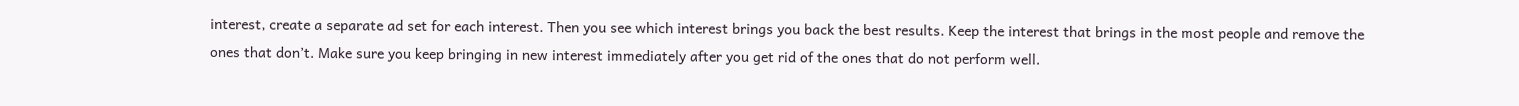interest, create a separate ad set for each interest. Then you see which interest brings you back the best results. Keep the interest that brings in the most people and remove the ones that don’t. Make sure you keep bringing in new interest immediately after you get rid of the ones that do not perform well.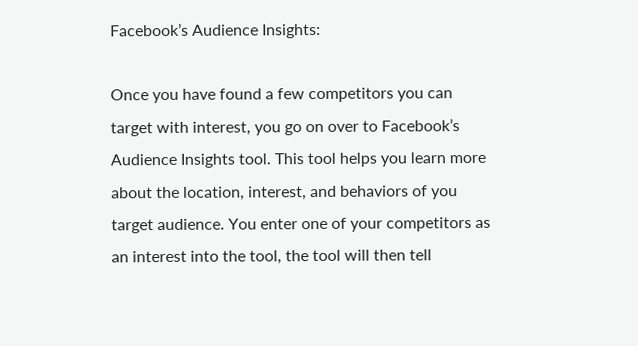Facebook’s Audience Insights:

Once you have found a few competitors you can target with interest, you go on over to Facebook’s Audience Insights tool. This tool helps you learn more about the location, interest, and behaviors of you target audience. You enter one of your competitors as an interest into the tool, the tool will then tell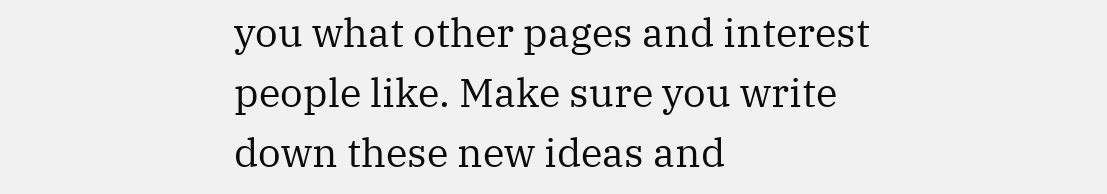you what other pages and interest people like. Make sure you write down these new ideas and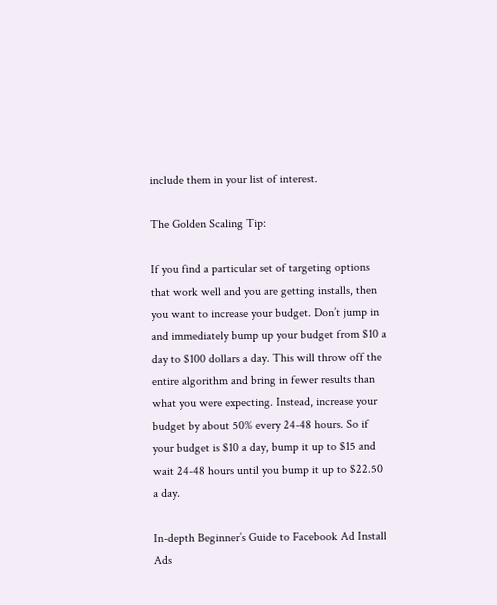include them in your list of interest.

The Golden Scaling Tip:

If you find a particular set of targeting options that work well and you are getting installs, then you want to increase your budget. Don’t jump in and immediately bump up your budget from $10 a day to $100 dollars a day. This will throw off the entire algorithm and bring in fewer results than what you were expecting. Instead, increase your budget by about 50% every 24-48 hours. So if your budget is $10 a day, bump it up to $15 and wait 24-48 hours until you bump it up to $22.50 a day.

In-depth Beginner’s Guide to Facebook Ad Install Ads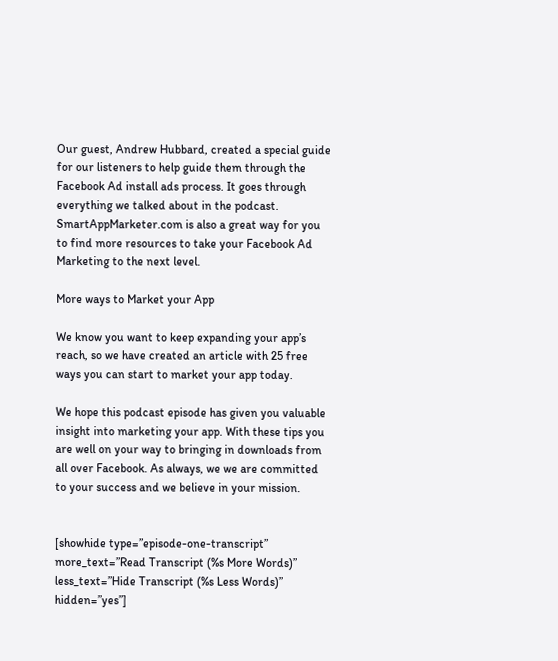Our guest, Andrew Hubbard, created a special guide for our listeners to help guide them through the Facebook Ad install ads process. It goes through everything we talked about in the podcast. SmartAppMarketer.com is also a great way for you to find more resources to take your Facebook Ad Marketing to the next level.

More ways to Market your App

We know you want to keep expanding your app’s reach, so we have created an article with 25 free ways you can start to market your app today.

We hope this podcast episode has given you valuable insight into marketing your app. With these tips you are well on your way to bringing in downloads from all over Facebook. As always, we we are committed to your success and we believe in your mission.


[showhide type=”episode-one-transcript” more_text=”Read Transcript (%s More Words)” less_text=”Hide Transcript (%s Less Words)” hidden=”yes”]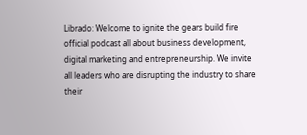Librado: Welcome to ignite the gears build fire official podcast all about business development, digital marketing and entrepreneurship. We invite all leaders who are disrupting the industry to share their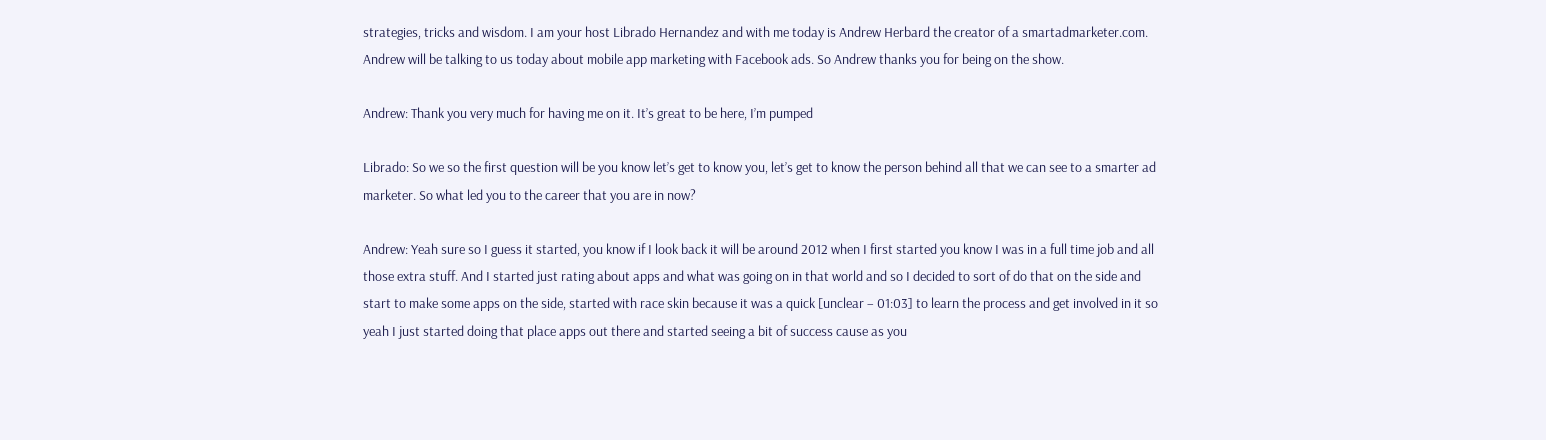strategies, tricks and wisdom. I am your host Librado Hernandez and with me today is Andrew Herbard the creator of a smartadmarketer.com. Andrew will be talking to us today about mobile app marketing with Facebook ads. So Andrew thanks you for being on the show.

Andrew: Thank you very much for having me on it. It’s great to be here, I’m pumped

Librado: So we so the first question will be you know let’s get to know you, let’s get to know the person behind all that we can see to a smarter ad marketer. So what led you to the career that you are in now?

Andrew: Yeah sure so I guess it started, you know if I look back it will be around 2012 when I first started you know I was in a full time job and all those extra stuff. And I started just rating about apps and what was going on in that world and so I decided to sort of do that on the side and start to make some apps on the side, started with race skin because it was a quick [unclear – 01:03] to learn the process and get involved in it so yeah I just started doing that place apps out there and started seeing a bit of success cause as you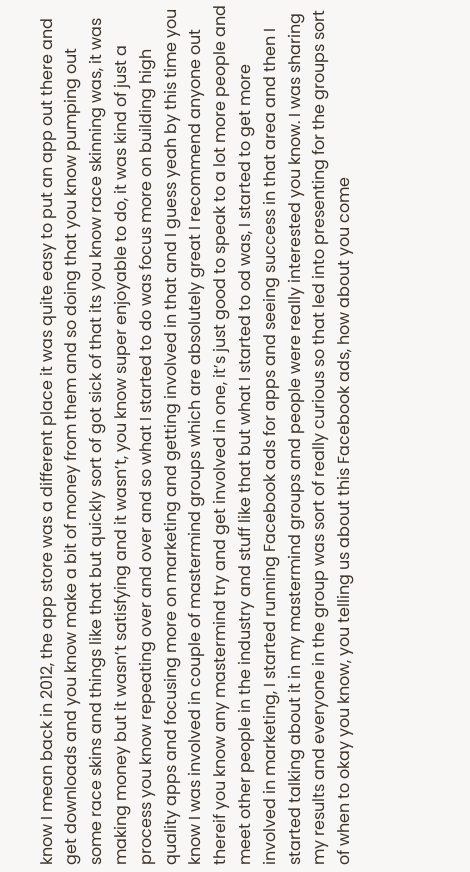know I mean back in 2012, the app store was a different place it was quite easy to put an app out there and get downloads and you know make a bit of money from them and so doing that you know pumping out some race skins and things like that but quickly sort of got sick of that its you know race skinning was, it was making money but it wasn’t satisfying and it wasn’t, you know super enjoyable to do, it was kind of just a process you know repeating over and over and so what I started to do was focus more on building high quality apps and focusing more on marketing and getting involved in that and I guess yeah by this time you know I was involved in couple of mastermind groups which are absolutely great I recommend anyone out thereif you know any mastermind try and get involved in one, it’s just good to speak to a lot more people and meet other people in the industry and stuff like that but what I started to od was, I started to get more involved in marketing, I started running Facebook ads for apps and seeing success in that area and then I started talking about it in my mastermind groups and people were really interested you know. I was sharing my results and everyone in the group was sort of really curious so that led into presenting for the groups sort of when to okay you know, you telling us about this Facebook ads, how about you come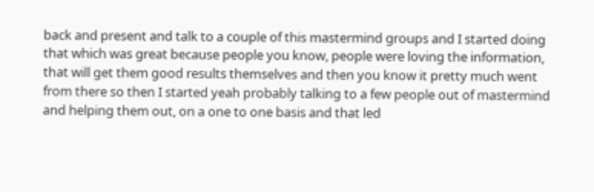back and present and talk to a couple of this mastermind groups and I started doing that which was great because people you know, people were loving the information, that will get them good results themselves and then you know it pretty much went from there so then I started yeah probably talking to a few people out of mastermind and helping them out, on a one to one basis and that led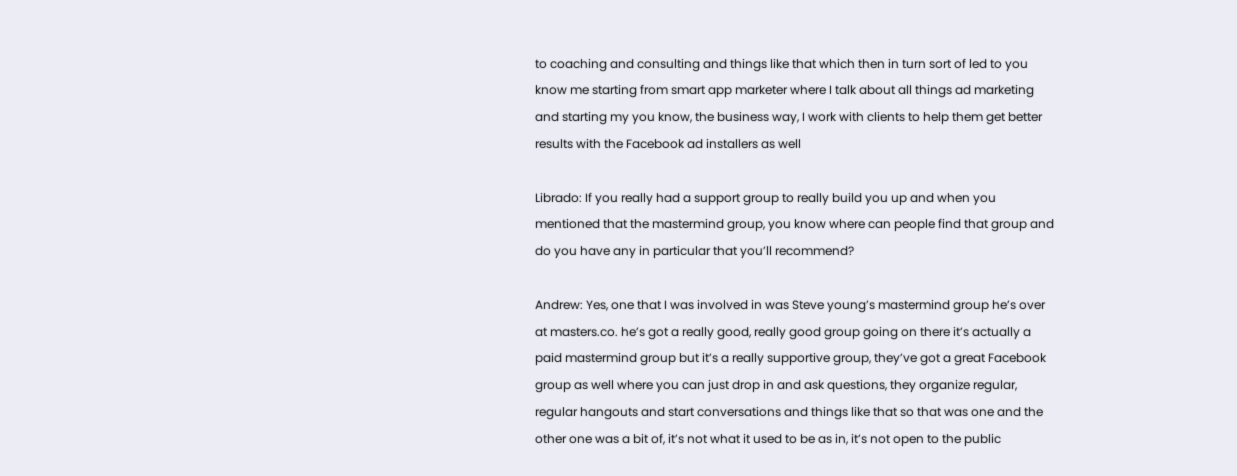to coaching and consulting and things like that which then in turn sort of led to you know me starting from smart app marketer where I talk about all things ad marketing and starting my you know, the business way, I work with clients to help them get better results with the Facebook ad installers as well

Librado: If you really had a support group to really build you up and when you mentioned that the mastermind group, you know where can people find that group and do you have any in particular that you’ll recommend?

Andrew: Yes, one that I was involved in was Steve young’s mastermind group he’s over at masters.co. he’s got a really good, really good group going on there it’s actually a paid mastermind group but it’s a really supportive group, they’ve got a great Facebook group as well where you can just drop in and ask questions, they organize regular, regular hangouts and start conversations and things like that so that was one and the other one was a bit of, it’s not what it used to be as in, it’s not open to the public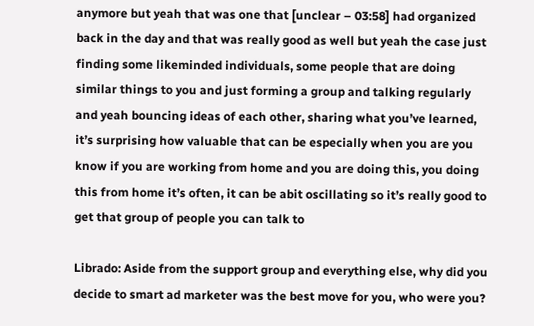anymore but yeah that was one that [unclear – 03:58] had organized back in the day and that was really good as well but yeah the case just finding some likeminded individuals, some people that are doing similar things to you and just forming a group and talking regularly and yeah bouncing ideas of each other, sharing what you’ve learned, it’s surprising how valuable that can be especially when you are you know if you are working from home and you are doing this, you doing this from home it’s often, it can be abit oscillating so it’s really good to get that group of people you can talk to

Librado: Aside from the support group and everything else, why did you decide to smart ad marketer was the best move for you, who were you?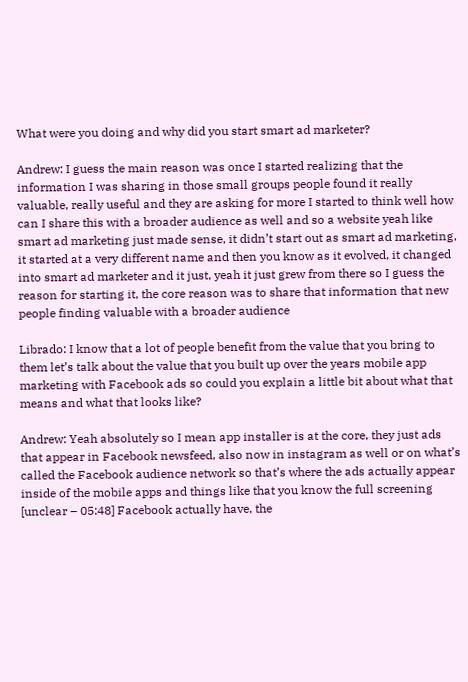What were you doing and why did you start smart ad marketer?

Andrew: I guess the main reason was once I started realizing that the information I was sharing in those small groups people found it really valuable, really useful and they are asking for more I started to think well how can I share this with a broader audience as well and so a website yeah like smart ad marketing just made sense, it didn’t start out as smart ad marketing, it started at a very different name and then you know as it evolved, it changed into smart ad marketer and it just, yeah it just grew from there so I guess the reason for starting it, the core reason was to share that information that new people finding valuable with a broader audience

Librado: I know that a lot of people benefit from the value that you bring to them let’s talk about the value that you built up over the years mobile app marketing with Facebook ads so could you explain a little bit about what that means and what that looks like?

Andrew: Yeah absolutely so I mean app installer is at the core, they just ads that appear in Facebook newsfeed, also now in instagram as well or on what’s called the Facebook audience network so that’s where the ads actually appear inside of the mobile apps and things like that you know the full screening [unclear – 05:48] Facebook actually have, the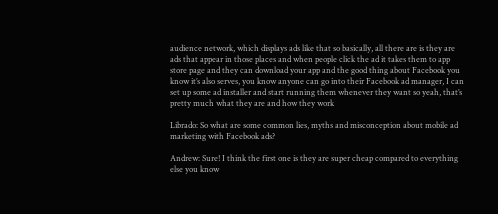audience network, which displays ads like that so basically, all there are is they are ads that appear in those places and when people click the ad it takes them to app store page and they can download your app and the good thing about Facebook you know it’s also serves, you know anyone can go into their Facebook ad manager, I can set up some ad installer and start running them whenever they want so yeah, that’s pretty much what they are and how they work

Librado: So what are some common lies, myths and misconception about mobile ad marketing with Facebook ads?

Andrew: Sure! I think the first one is they are super cheap compared to everything else you know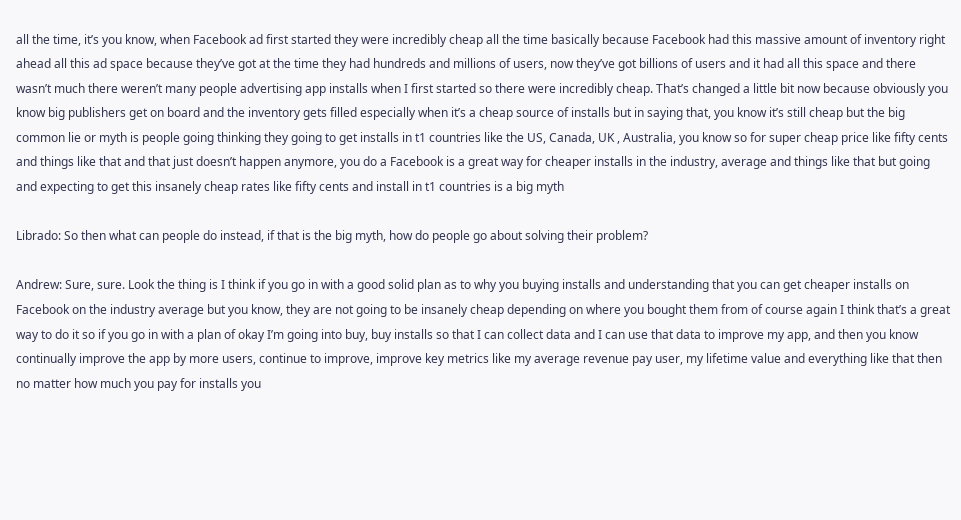all the time, it’s you know, when Facebook ad first started they were incredibly cheap all the time basically because Facebook had this massive amount of inventory right ahead all this ad space because they’ve got at the time they had hundreds and millions of users, now they’ve got billions of users and it had all this space and there wasn’t much there weren’t many people advertising app installs when I first started so there were incredibly cheap. That’s changed a little bit now because obviously you know big publishers get on board and the inventory gets filled especially when it’s a cheap source of installs but in saying that, you know it’s still cheap but the big common lie or myth is people going thinking they going to get installs in t1 countries like the US, Canada, UK , Australia, you know so for super cheap price like fifty cents and things like that and that just doesn’t happen anymore, you do a Facebook is a great way for cheaper installs in the industry, average and things like that but going and expecting to get this insanely cheap rates like fifty cents and install in t1 countries is a big myth

Librado: So then what can people do instead, if that is the big myth, how do people go about solving their problem?

Andrew: Sure, sure. Look the thing is I think if you go in with a good solid plan as to why you buying installs and understanding that you can get cheaper installs on Facebook on the industry average but you know, they are not going to be insanely cheap depending on where you bought them from of course again I think that’s a great way to do it so if you go in with a plan of okay I’m going into buy, buy installs so that I can collect data and I can use that data to improve my app, and then you know continually improve the app by more users, continue to improve, improve key metrics like my average revenue pay user, my lifetime value and everything like that then no matter how much you pay for installs you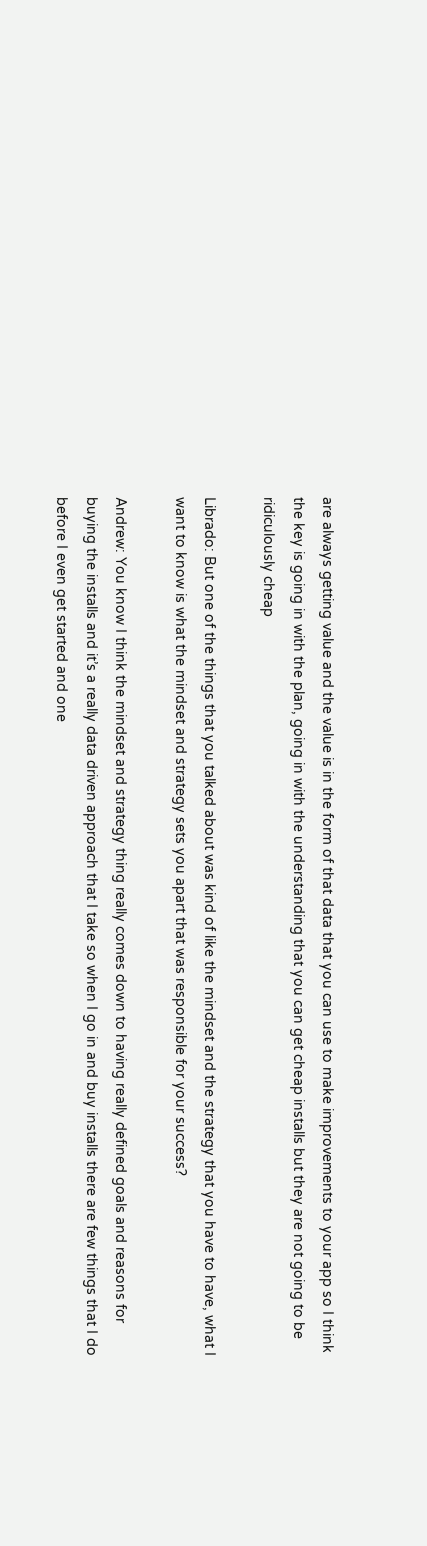are always getting value and the value is in the form of that data that you can use to make improvements to your app so I think the key is going in with the plan, going in with the understanding that you can get cheap installs but they are not going to be ridiculously cheap

Librado: But one of the things that you talked about was kind of like the mindset and the strategy that you have to have, what I want to know is what the mindset and strategy sets you apart that was responsible for your success?

Andrew: You know I think the mindset and strategy thing really comes down to having really defined goals and reasons for buying the installs and it’s a really data driven approach that I take so when I go in and buy installs there are few things that I do before I even get started and one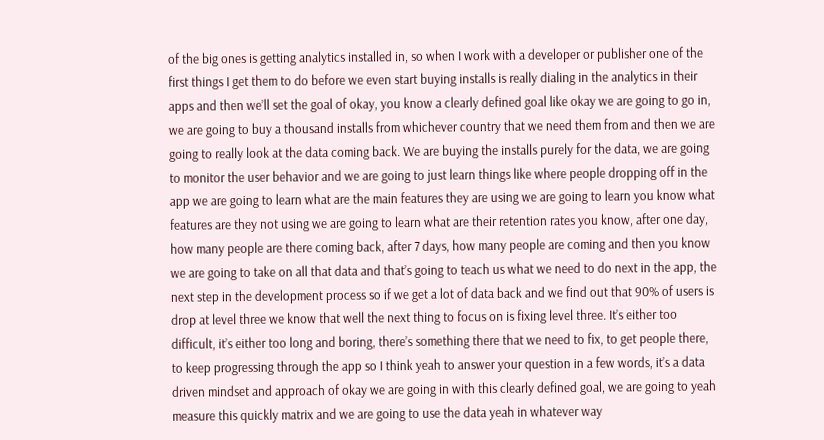of the big ones is getting analytics installed in, so when I work with a developer or publisher one of the first things I get them to do before we even start buying installs is really dialing in the analytics in their apps and then we’ll set the goal of okay, you know a clearly defined goal like okay we are going to go in, we are going to buy a thousand installs from whichever country that we need them from and then we are going to really look at the data coming back. We are buying the installs purely for the data, we are going to monitor the user behavior and we are going to just learn things like where people dropping off in the app we are going to learn what are the main features they are using we are going to learn you know what features are they not using we are going to learn what are their retention rates you know, after one day, how many people are there coming back, after 7 days, how many people are coming and then you know we are going to take on all that data and that’s going to teach us what we need to do next in the app, the next step in the development process so if we get a lot of data back and we find out that 90% of users is drop at level three we know that well the next thing to focus on is fixing level three. It’s either too difficult, it’s either too long and boring, there’s something there that we need to fix, to get people there, to keep progressing through the app so I think yeah to answer your question in a few words, it’s a data driven mindset and approach of okay we are going in with this clearly defined goal, we are going to yeah measure this quickly matrix and we are going to use the data yeah in whatever way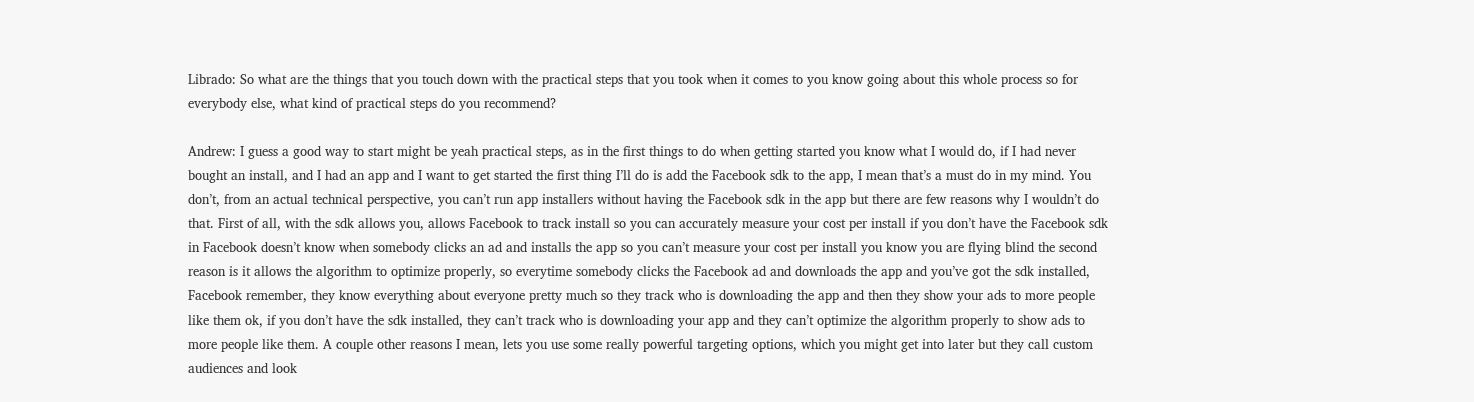Librado: So what are the things that you touch down with the practical steps that you took when it comes to you know going about this whole process so for everybody else, what kind of practical steps do you recommend?

Andrew: I guess a good way to start might be yeah practical steps, as in the first things to do when getting started you know what I would do, if I had never bought an install, and I had an app and I want to get started the first thing I’ll do is add the Facebook sdk to the app, I mean that’s a must do in my mind. You don’t, from an actual technical perspective, you can’t run app installers without having the Facebook sdk in the app but there are few reasons why I wouldn’t do that. First of all, with the sdk allows you, allows Facebook to track install so you can accurately measure your cost per install if you don’t have the Facebook sdk in Facebook doesn’t know when somebody clicks an ad and installs the app so you can’t measure your cost per install you know you are flying blind the second reason is it allows the algorithm to optimize properly, so everytime somebody clicks the Facebook ad and downloads the app and you’ve got the sdk installed, Facebook remember, they know everything about everyone pretty much so they track who is downloading the app and then they show your ads to more people like them ok, if you don’t have the sdk installed, they can’t track who is downloading your app and they can’t optimize the algorithm properly to show ads to more people like them. A couple other reasons I mean, lets you use some really powerful targeting options, which you might get into later but they call custom audiences and look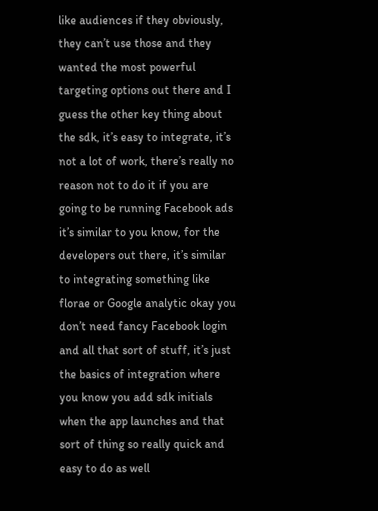like audiences if they obviously, they can’t use those and they wanted the most powerful targeting options out there and I guess the other key thing about the sdk, it’s easy to integrate, it’s not a lot of work, there’s really no reason not to do it if you are going to be running Facebook ads it’s similar to you know, for the developers out there, it’s similar to integrating something like florae or Google analytic okay you don’t need fancy Facebook login and all that sort of stuff, it’s just the basics of integration where you know you add sdk initials when the app launches and that sort of thing so really quick and easy to do as well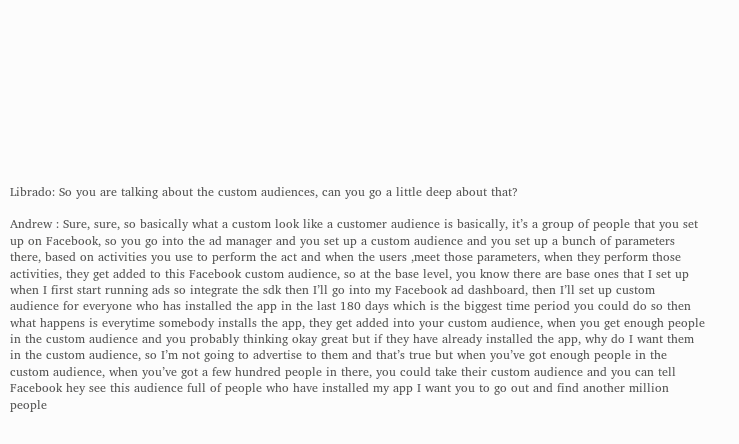Librado: So you are talking about the custom audiences, can you go a little deep about that?

Andrew : Sure, sure, so basically what a custom look like a customer audience is basically, it’s a group of people that you set up on Facebook, so you go into the ad manager and you set up a custom audience and you set up a bunch of parameters there, based on activities you use to perform the act and when the users ,meet those parameters, when they perform those activities, they get added to this Facebook custom audience, so at the base level, you know there are base ones that I set up when I first start running ads so integrate the sdk then I’ll go into my Facebook ad dashboard, then I’ll set up custom audience for everyone who has installed the app in the last 180 days which is the biggest time period you could do so then what happens is everytime somebody installs the app, they get added into your custom audience, when you get enough people in the custom audience and you probably thinking okay great but if they have already installed the app, why do I want them in the custom audience, so I’m not going to advertise to them and that’s true but when you’ve got enough people in the custom audience, when you’ve got a few hundred people in there, you could take their custom audience and you can tell Facebook hey see this audience full of people who have installed my app I want you to go out and find another million people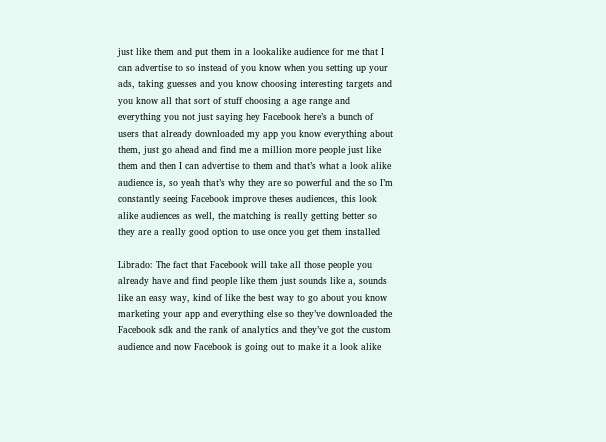just like them and put them in a lookalike audience for me that I can advertise to so instead of you know when you setting up your ads, taking guesses and you know choosing interesting targets and you know all that sort of stuff choosing a age range and everything you not just saying hey Facebook here’s a bunch of users that already downloaded my app you know everything about them, just go ahead and find me a million more people just like them and then I can advertise to them and that’s what a look alike audience is, so yeah that’s why they are so powerful and the so I’m constantly seeing Facebook improve theses audiences, this look alike audiences as well, the matching is really getting better so they are a really good option to use once you get them installed

Librado: The fact that Facebook will take all those people you already have and find people like them just sounds like a, sounds like an easy way, kind of like the best way to go about you know marketing your app and everything else so they’ve downloaded the Facebook sdk and the rank of analytics and they’ve got the custom audience and now Facebook is going out to make it a look alike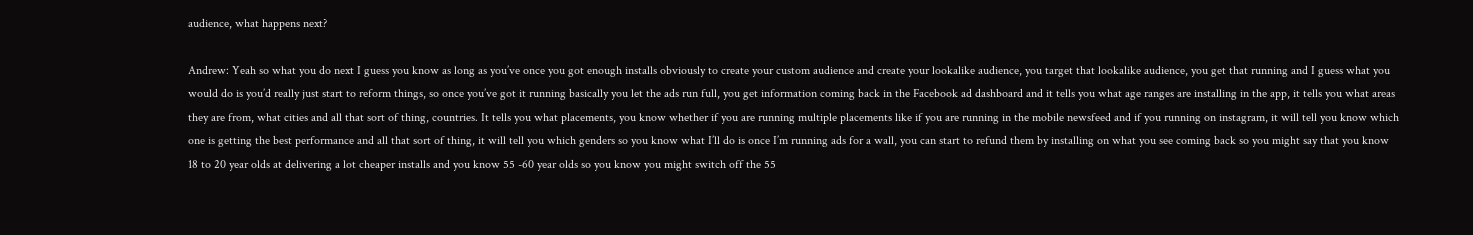audience, what happens next?

Andrew: Yeah so what you do next I guess you know as long as you’ve once you got enough installs obviously to create your custom audience and create your lookalike audience, you target that lookalike audience, you get that running and I guess what you would do is you’d really just start to reform things, so once you’ve got it running basically you let the ads run full, you get information coming back in the Facebook ad dashboard and it tells you what age ranges are installing in the app, it tells you what areas they are from, what cities and all that sort of thing, countries. It tells you what placements, you know whether if you are running multiple placements like if you are running in the mobile newsfeed and if you running on instagram, it will tell you know which one is getting the best performance and all that sort of thing, it will tell you which genders so you know what I’ll do is once I’m running ads for a wall, you can start to refund them by installing on what you see coming back so you might say that you know 18 to 20 year olds at delivering a lot cheaper installs and you know 55 -60 year olds so you know you might switch off the 55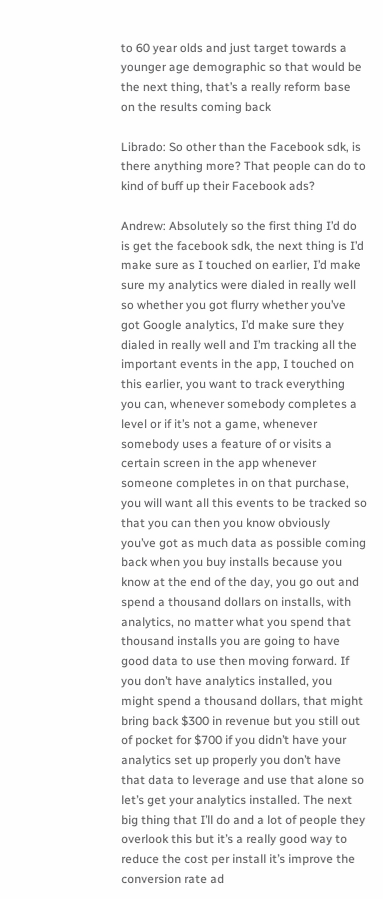to 60 year olds and just target towards a younger age demographic so that would be the next thing, that’s a really reform base on the results coming back

Librado: So other than the Facebook sdk, is there anything more? That people can do to kind of buff up their Facebook ads?

Andrew: Absolutely so the first thing I’d do is get the facebook sdk, the next thing is I’d make sure as I touched on earlier, I’d make sure my analytics were dialed in really well so whether you got flurry whether you’ve got Google analytics, I’d make sure they dialed in really well and I’m tracking all the important events in the app, I touched on this earlier, you want to track everything you can, whenever somebody completes a level or if it’s not a game, whenever somebody uses a feature of or visits a certain screen in the app whenever someone completes in on that purchase, you will want all this events to be tracked so that you can then you know obviously you’ve got as much data as possible coming back when you buy installs because you know at the end of the day, you go out and spend a thousand dollars on installs, with analytics, no matter what you spend that thousand installs you are going to have good data to use then moving forward. If you don’t have analytics installed, you might spend a thousand dollars, that might bring back $300 in revenue but you still out of pocket for $700 if you didn’t have your analytics set up properly you don’t have that data to leverage and use that alone so let’s get your analytics installed. The next big thing that I’ll do and a lot of people they overlook this but it’s a really good way to reduce the cost per install it’s improve the conversion rate ad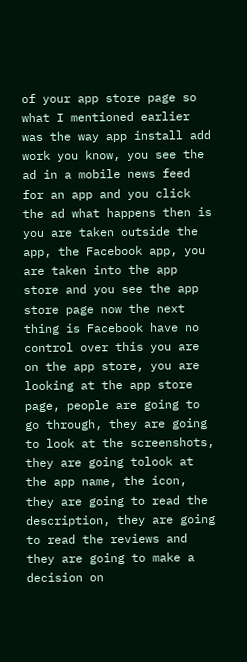of your app store page so what I mentioned earlier was the way app install add work you know, you see the ad in a mobile news feed for an app and you click the ad what happens then is you are taken outside the app, the Facebook app, you are taken into the app store and you see the app store page now the next thing is Facebook have no control over this you are on the app store, you are looking at the app store page, people are going to go through, they are going to look at the screenshots, they are going tolook at the app name, the icon, they are going to read the description, they are going to read the reviews and they are going to make a decision on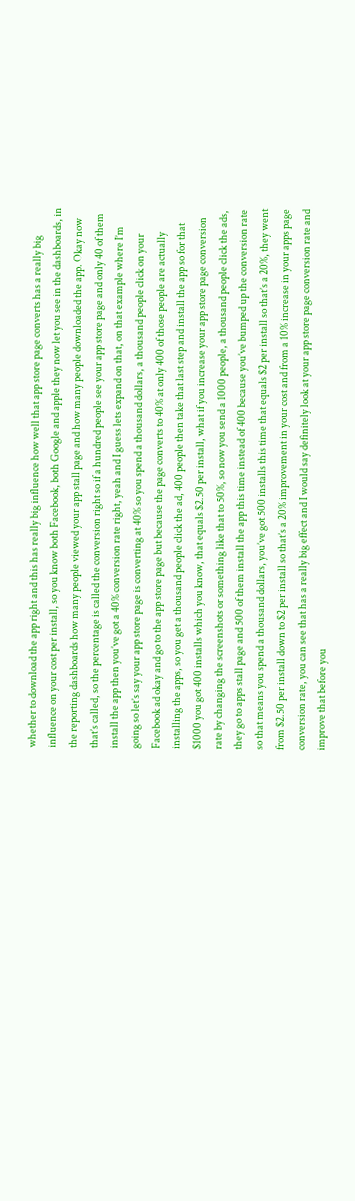whether to download the app right and this has really big influence how well that app store page converts has a really big influence on your cost per install, so you know both Facebook, both Google and apple they now let you see in the dashboards, in the reporting dashboards how many people viewed your app stall page and how many people downloaded the app. Okay now that’s called, so the percentage is called the conversion right so if a hundred people see your app store page and only 40 of them install the app then you’ve got a 40% conversion rate right, yeah and I guess lets expand on that, on that example where I’m going so let’s say your app store page is converting at 40% so you spend a thousand dollars, a thousand people click on your Facebook ad okay and go to the app store page but because the page converts to 40% at only 400 of those people are actually installing the apps, so you get a thousand people click the ad, 400 people then take that last step and install the app so for that $1000 you got 400 installs which you know, that equals $2.50 per install, what if you increase your app store page conversion rate by changing the screenshots or something like that to 50%, so now you send a 1000 people, a thousand people click the ads, they go to apps stall page and 500 of them install the app this time instead of 400 because you’ve bumped up the conversion rate so that means you spend a thousand dollars, you’ve got 500 installs this time that equals $2 per install so that’s a 20%, they went from $2.50 per install down to $2 per install so that’s a 20% improvement in your cost and from a 10% increase in your apps page conversion rate, you can see that has a really big effect and I would say definitely look at your app store page conversion rate and improve that before you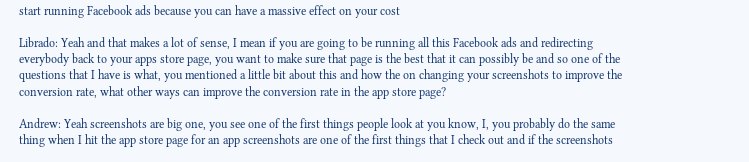start running Facebook ads because you can have a massive effect on your cost

Librado: Yeah and that makes a lot of sense, I mean if you are going to be running all this Facebook ads and redirecting everybody back to your apps store page, you want to make sure that page is the best that it can possibly be and so one of the questions that I have is what, you mentioned a little bit about this and how the on changing your screenshots to improve the conversion rate, what other ways can improve the conversion rate in the app store page?

Andrew: Yeah screenshots are big one, you see one of the first things people look at you know, I, you probably do the same thing when I hit the app store page for an app screenshots are one of the first things that I check out and if the screenshots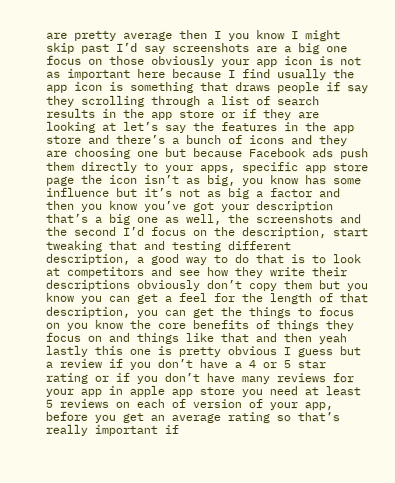are pretty average then I you know I might skip past I’d say screenshots are a big one focus on those obviously your app icon is not as important here because I find usually the app icon is something that draws people if say they scrolling through a list of search results in the app store or if they are looking at let’s say the features in the app store and there’s a bunch of icons and they are choosing one but because Facebook ads push them directly to your apps, specific app store page the icon isn’t as big, you know has some influence but it’s not as big a factor and then you know you’ve got your description that’s a big one as well, the screenshots and the second I’d focus on the description, start tweaking that and testing different description, a good way to do that is to look at competitors and see how they write their descriptions obviously don’t copy them but you know you can get a feel for the length of that description, you can get the things to focus on you know the core benefits of things they focus on and things like that and then yeah lastly this one is pretty obvious I guess but a review if you don’t have a 4 or 5 star rating or if you don’t have many reviews for your app in apple app store you need at least 5 reviews on each of version of your app, before you get an average rating so that’s really important if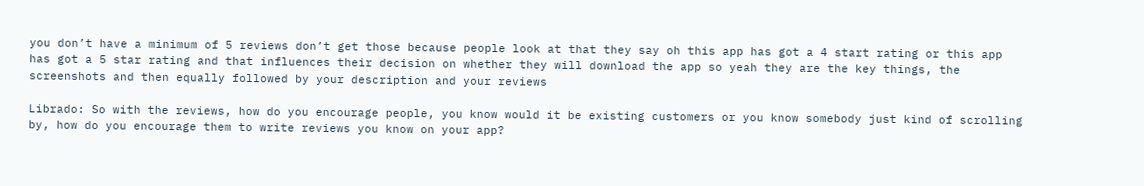you don’t have a minimum of 5 reviews don’t get those because people look at that they say oh this app has got a 4 start rating or this app has got a 5 star rating and that influences their decision on whether they will download the app so yeah they are the key things, the screenshots and then equally followed by your description and your reviews

Librado: So with the reviews, how do you encourage people, you know would it be existing customers or you know somebody just kind of scrolling by, how do you encourage them to write reviews you know on your app?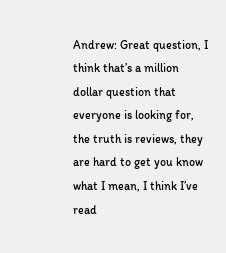Andrew: Great question, I think that’s a million dollar question that everyone is looking for, the truth is reviews, they are hard to get you know what I mean, I think I’ve read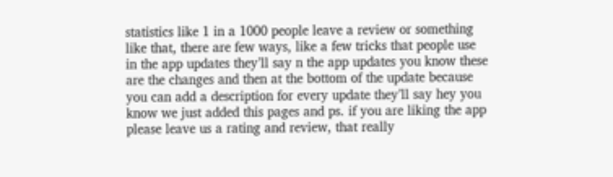statistics like 1 in a 1000 people leave a review or something like that, there are few ways, like a few tricks that people use in the app updates they’ll say n the app updates you know these are the changes and then at the bottom of the update because you can add a description for every update they’ll say hey you know we just added this pages and ps. if you are liking the app please leave us a rating and review, that really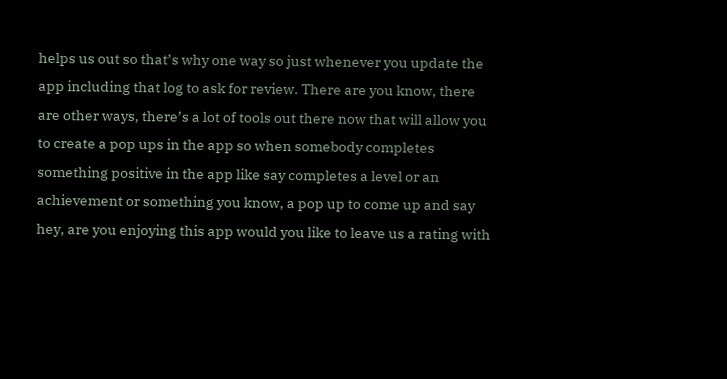helps us out so that’s why one way so just whenever you update the app including that log to ask for review. There are you know, there are other ways, there’s a lot of tools out there now that will allow you to create a pop ups in the app so when somebody completes something positive in the app like say completes a level or an achievement or something you know, a pop up to come up and say hey, are you enjoying this app would you like to leave us a rating with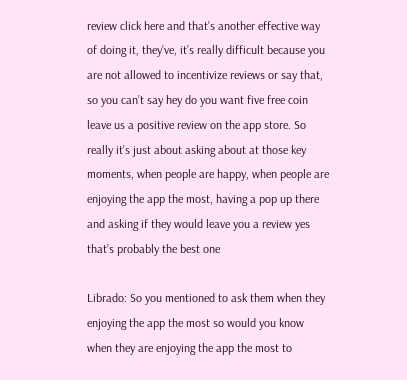review click here and that’s another effective way of doing it, they’ve, it’s really difficult because you are not allowed to incentivize reviews or say that, so you can’t say hey do you want five free coin leave us a positive review on the app store. So really it’s just about asking about at those key moments, when people are happy, when people are enjoying the app the most, having a pop up there and asking if they would leave you a review yes that’s probably the best one

Librado: So you mentioned to ask them when they enjoying the app the most so would you know when they are enjoying the app the most to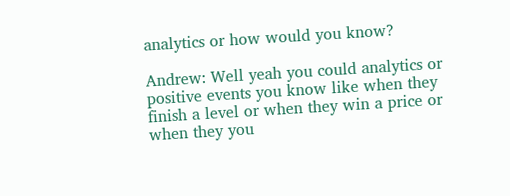analytics or how would you know?

Andrew: Well yeah you could analytics or positive events you know like when they finish a level or when they win a price or when they you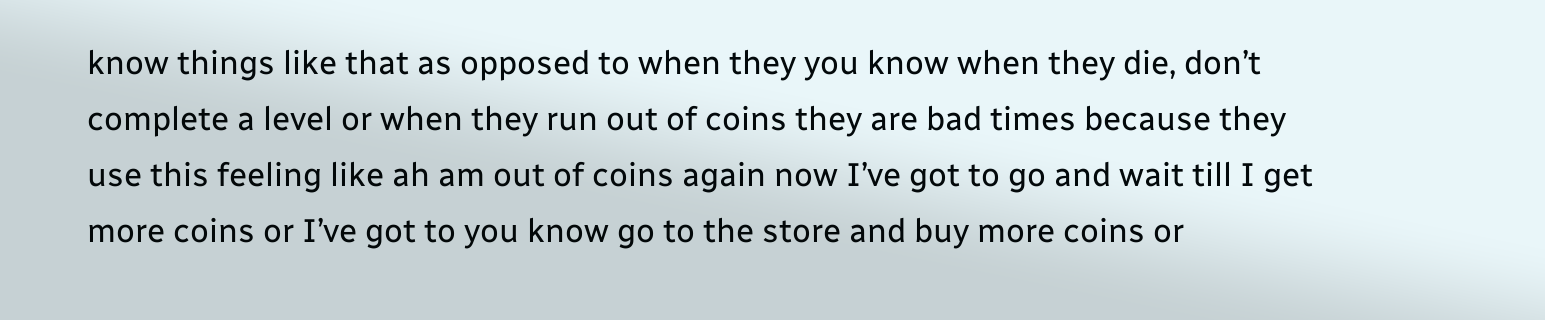know things like that as opposed to when they you know when they die, don’t complete a level or when they run out of coins they are bad times because they use this feeling like ah am out of coins again now I’ve got to go and wait till I get more coins or I’ve got to you know go to the store and buy more coins or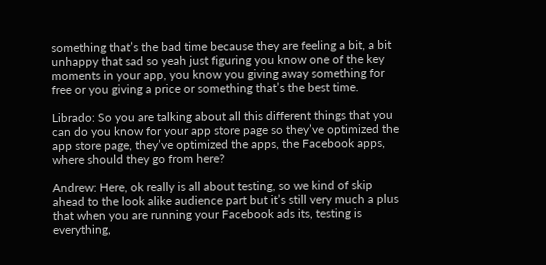something that’s the bad time because they are feeling a bit, a bit unhappy that sad so yeah just figuring you know one of the key moments in your app, you know you giving away something for free or you giving a price or something that’s the best time.

Librado: So you are talking about all this different things that you can do you know for your app store page so they’ve optimized the app store page, they’ve optimized the apps, the Facebook apps, where should they go from here?

Andrew: Here, ok really is all about testing, so we kind of skip ahead to the look alike audience part but it’s still very much a plus that when you are running your Facebook ads its, testing is everything,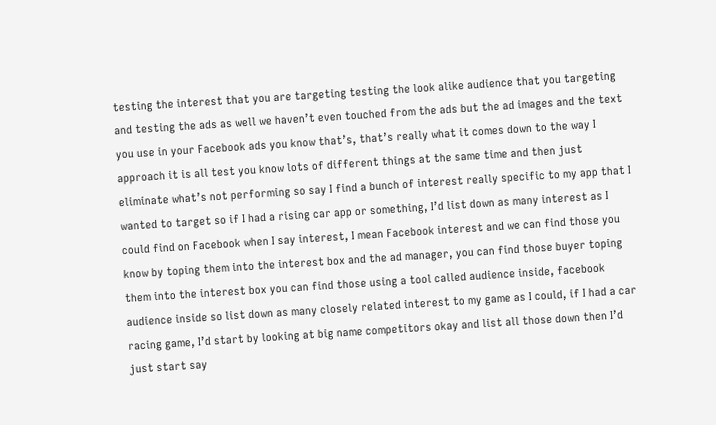testing the interest that you are targeting testing the look alike audience that you targeting and testing the ads as well we haven’t even touched from the ads but the ad images and the text you use in your Facebook ads you know that’s, that’s really what it comes down to the way I approach it is all test you know lots of different things at the same time and then just eliminate what’s not performing so say I find a bunch of interest really specific to my app that I wanted to target so if I had a rising car app or something, I’d list down as many interest as I could find on Facebook when I say interest, I mean Facebook interest and we can find those you know by toping them into the interest box and the ad manager, you can find those buyer toping them into the interest box you can find those using a tool called audience inside, facebook audience inside so list down as many closely related interest to my game as I could, if I had a car racing game, I’d start by looking at big name competitors okay and list all those down then I’d just start say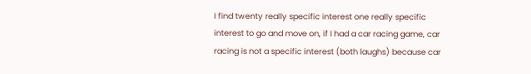I find twenty really specific interest one really specific interest to go and move on, if I had a car racing game, car racing is not a specific interest (both laughs) because car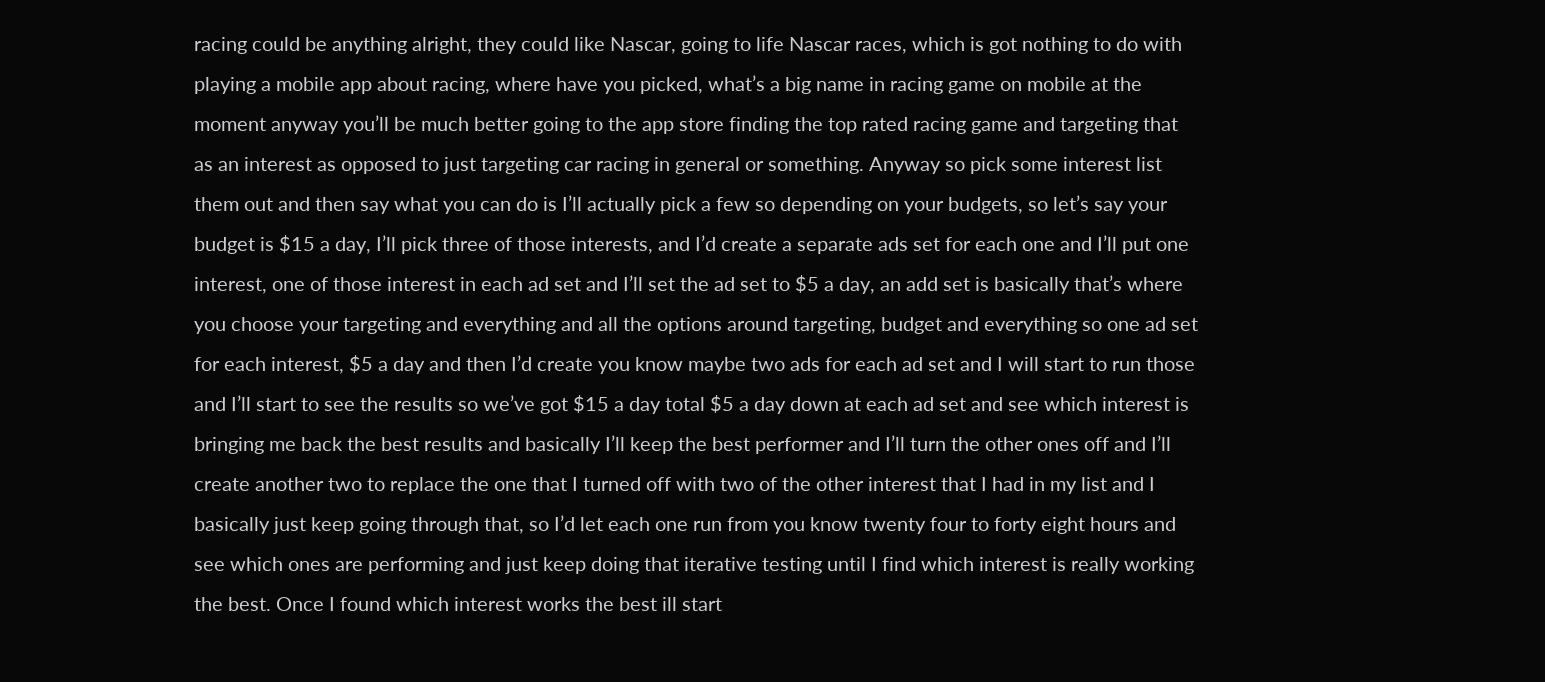racing could be anything alright, they could like Nascar, going to life Nascar races, which is got nothing to do with playing a mobile app about racing, where have you picked, what’s a big name in racing game on mobile at the moment anyway you’ll be much better going to the app store finding the top rated racing game and targeting that as an interest as opposed to just targeting car racing in general or something. Anyway so pick some interest list them out and then say what you can do is I’ll actually pick a few so depending on your budgets, so let’s say your budget is $15 a day, I’ll pick three of those interests, and I’d create a separate ads set for each one and I’ll put one interest, one of those interest in each ad set and I’ll set the ad set to $5 a day, an add set is basically that’s where you choose your targeting and everything and all the options around targeting, budget and everything so one ad set for each interest, $5 a day and then I’d create you know maybe two ads for each ad set and I will start to run those and I’ll start to see the results so we’ve got $15 a day total $5 a day down at each ad set and see which interest is bringing me back the best results and basically I’ll keep the best performer and I’ll turn the other ones off and I’ll create another two to replace the one that I turned off with two of the other interest that I had in my list and I basically just keep going through that, so I’d let each one run from you know twenty four to forty eight hours and see which ones are performing and just keep doing that iterative testing until I find which interest is really working the best. Once I found which interest works the best ill start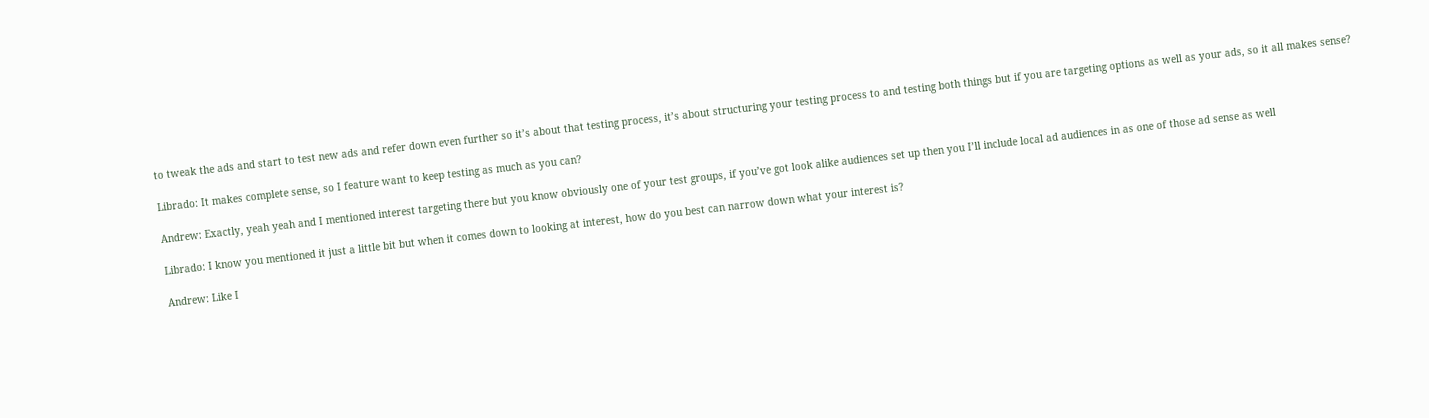to tweak the ads and start to test new ads and refer down even further so it’s about that testing process, it’s about structuring your testing process to and testing both things but if you are targeting options as well as your ads, so it all makes sense?

Librado: It makes complete sense, so I feature want to keep testing as much as you can?

Andrew: Exactly, yeah yeah and I mentioned interest targeting there but you know obviously one of your test groups, if you’ve got look alike audiences set up then you I’ll include local ad audiences in as one of those ad sense as well

Librado: I know you mentioned it just a little bit but when it comes down to looking at interest, how do you best can narrow down what your interest is?

Andrew: Like I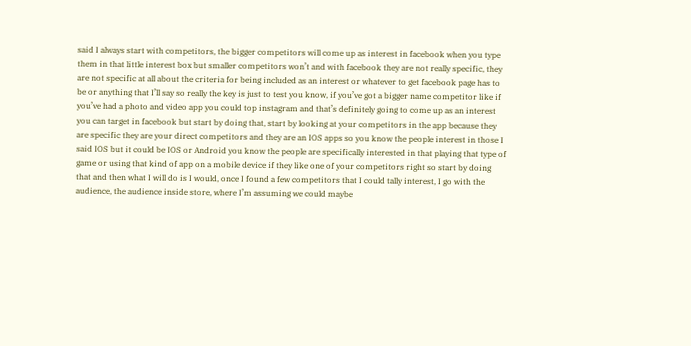said I always start with competitors, the bigger competitors will come up as interest in facebook when you type them in that little interest box but smaller competitors won’t and with facebook they are not really specific, they are not specific at all about the criteria for being included as an interest or whatever to get facebook page has to be or anything that I’ll say so really the key is just to test you know, if you’ve got a bigger name competitor like if you’ve had a photo and video app you could top instagram and that’s definitely going to come up as an interest you can target in facebook but start by doing that, start by looking at your competitors in the app because they are specific they are your direct competitors and they are an IOS apps so you know the people interest in those I said IOS but it could be IOS or Android you know the people are specifically interested in that playing that type of game or using that kind of app on a mobile device if they like one of your competitors right so start by doing that and then what I will do is I would, once I found a few competitors that I could tally interest, I go with the audience, the audience inside store, where I’m assuming we could maybe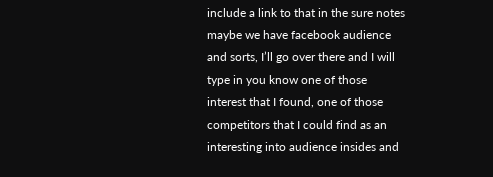include a link to that in the sure notes maybe we have facebook audience and sorts, I’ll go over there and I will type in you know one of those interest that I found, one of those competitors that I could find as an interesting into audience insides and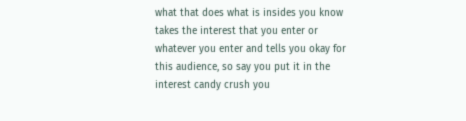what that does what is insides you know takes the interest that you enter or whatever you enter and tells you okay for this audience, so say you put it in the interest candy crush you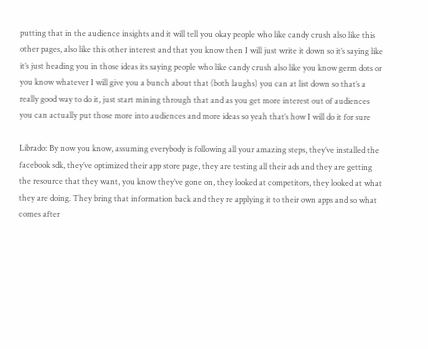putting that in the audience insights and it will tell you okay people who like candy crush also like this other pages, also like this other interest and that you know then I will just write it down so it’s saying like it’s just heading you in those ideas its saying people who like candy crush also like you know germ dots or you know whatever I will give you a bunch about that (both laughs) you can at list down so that’s a really good way to do it, just start mining through that and as you get more interest out of audiences you can actually put those more into audiences and more ideas so yeah that’s how I will do it for sure

Librado: By now you know, assuming everybody is following all your amazing steps, they’ve installed the facebook sdk, they’ve optimized their app store page, they are testing all their ads and they are getting the resource that they want, you know they’ve gone on, they looked at competitors, they looked at what they are doing. They bring that information back and they re applying it to their own apps and so what comes after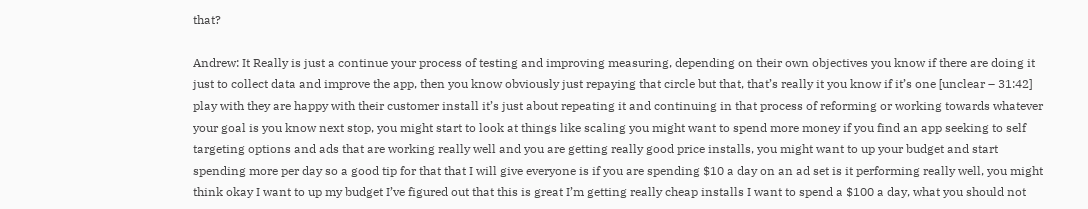that?

Andrew: It Really is just a continue your process of testing and improving measuring, depending on their own objectives you know if there are doing it just to collect data and improve the app, then you know obviously just repaying that circle but that, that’s really it you know if it’s one [unclear – 31:42] play with they are happy with their customer install it’s just about repeating it and continuing in that process of reforming or working towards whatever your goal is you know next stop, you might start to look at things like scaling you might want to spend more money if you find an app seeking to self targeting options and ads that are working really well and you are getting really good price installs, you might want to up your budget and start spending more per day so a good tip for that that I will give everyone is if you are spending $10 a day on an ad set is it performing really well, you might think okay I want to up my budget I’ve figured out that this is great I’m getting really cheap installs I want to spend a $100 a day, what you should not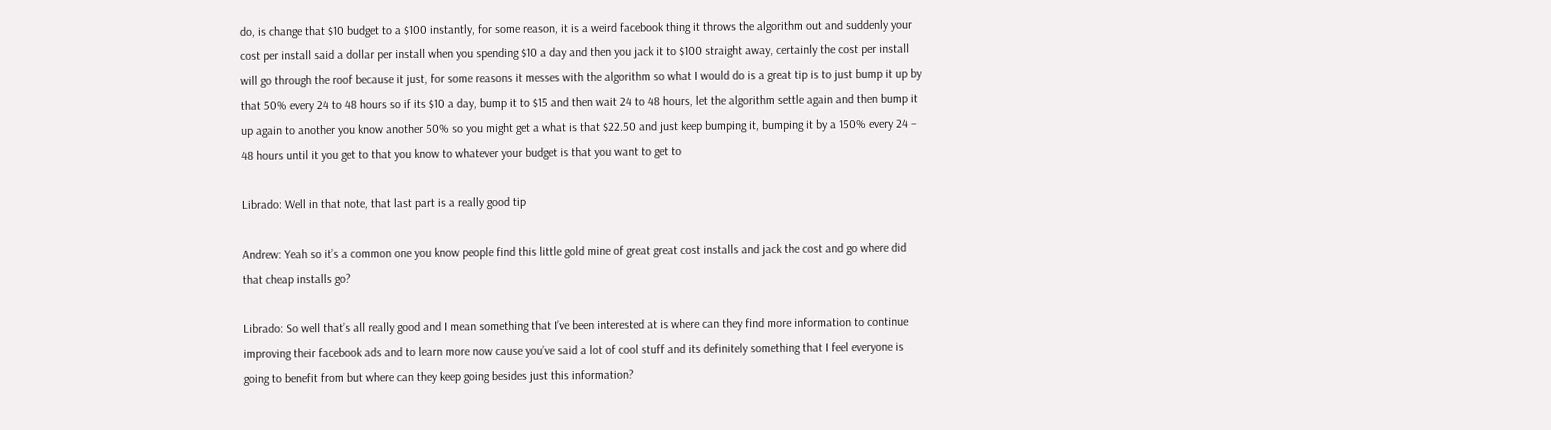do, is change that $10 budget to a $100 instantly, for some reason, it is a weird facebook thing it throws the algorithm out and suddenly your cost per install said a dollar per install when you spending $10 a day and then you jack it to $100 straight away, certainly the cost per install will go through the roof because it just, for some reasons it messes with the algorithm so what I would do is a great tip is to just bump it up by that 50% every 24 to 48 hours so if its $10 a day, bump it to $15 and then wait 24 to 48 hours, let the algorithm settle again and then bump it up again to another you know another 50% so you might get a what is that $22.50 and just keep bumping it, bumping it by a 150% every 24 – 48 hours until it you get to that you know to whatever your budget is that you want to get to

Librado: Well in that note, that last part is a really good tip

Andrew: Yeah so it’s a common one you know people find this little gold mine of great great cost installs and jack the cost and go where did that cheap installs go?

Librado: So well that’s all really good and I mean something that I’ve been interested at is where can they find more information to continue improving their facebook ads and to learn more now cause you’ve said a lot of cool stuff and its definitely something that I feel everyone is going to benefit from but where can they keep going besides just this information?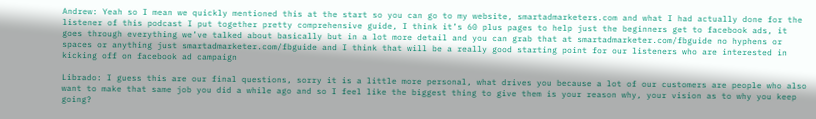Andrew: Yeah so I mean we quickly mentioned this at the start so you can go to my website, smartadmarketers.com and what I had actually done for the listener of this podcast I put together pretty comprehensive guide, I think it’s 60 plus pages to help just the beginners get to facebook ads, it goes through everything we’ve talked about basically but in a lot more detail and you can grab that at smartadmarketer.com/fbguide no hyphens or spaces or anything just smartadmarketer.com/fbguide and I think that will be a really good starting point for our listeners who are interested in kicking off on facebook ad campaign

Librado: I guess this are our final questions, sorry it is a little more personal, what drives you because a lot of our customers are people who also want to make that same job you did a while ago and so I feel like the biggest thing to give them is your reason why, your vision as to why you keep going?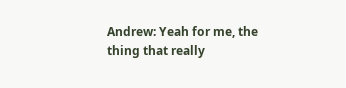Andrew: Yeah for me, the thing that really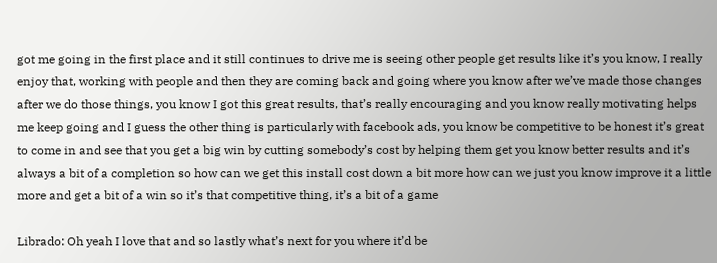got me going in the first place and it still continues to drive me is seeing other people get results like it’s you know, I really enjoy that, working with people and then they are coming back and going where you know after we’ve made those changes after we do those things, you know I got this great results, that’s really encouraging and you know really motivating helps me keep going and I guess the other thing is particularly with facebook ads, you know be competitive to be honest it’s great to come in and see that you get a big win by cutting somebody’s cost by helping them get you know better results and it’s always a bit of a completion so how can we get this install cost down a bit more how can we just you know improve it a little more and get a bit of a win so it’s that competitive thing, it’s a bit of a game

Librado: Oh yeah I love that and so lastly what’s next for you where it’d be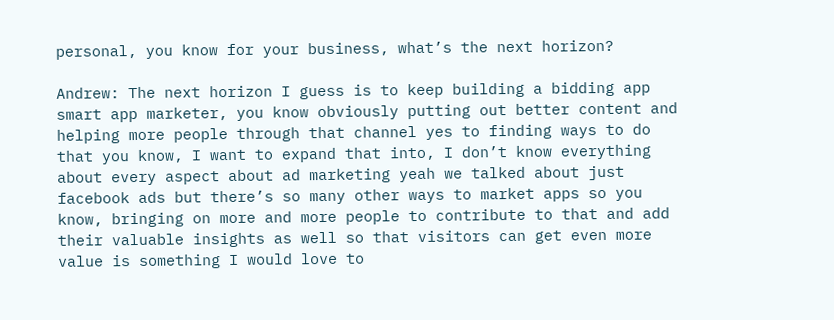personal, you know for your business, what’s the next horizon?

Andrew: The next horizon I guess is to keep building a bidding app smart app marketer, you know obviously putting out better content and helping more people through that channel yes to finding ways to do that you know, I want to expand that into, I don’t know everything about every aspect about ad marketing yeah we talked about just facebook ads but there’s so many other ways to market apps so you know, bringing on more and more people to contribute to that and add their valuable insights as well so that visitors can get even more value is something I would love to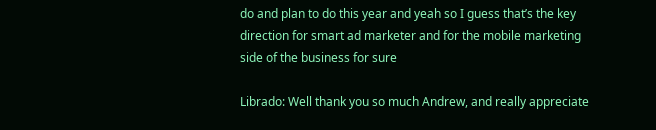do and plan to do this year and yeah so I guess that’s the key direction for smart ad marketer and for the mobile marketing side of the business for sure

Librado: Well thank you so much Andrew, and really appreciate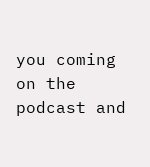you coming on the podcast and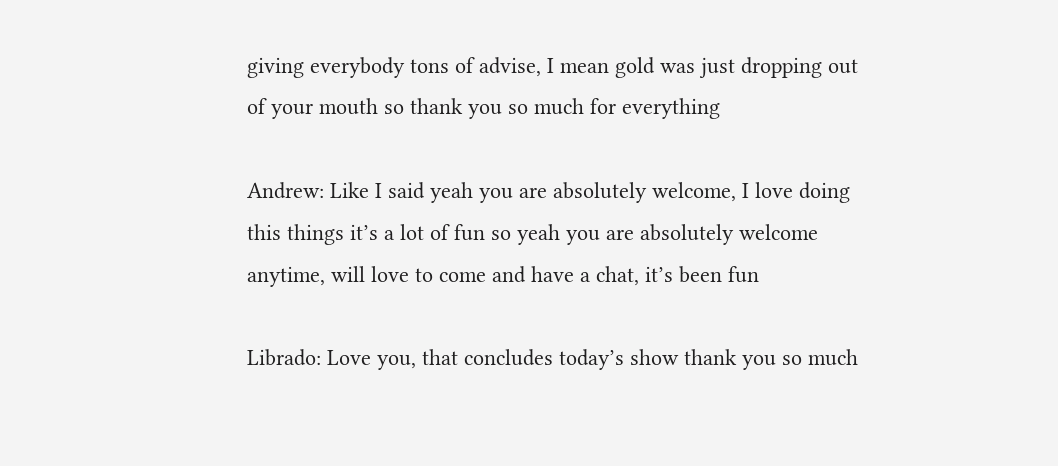giving everybody tons of advise, I mean gold was just dropping out of your mouth so thank you so much for everything

Andrew: Like I said yeah you are absolutely welcome, I love doing this things it’s a lot of fun so yeah you are absolutely welcome anytime, will love to come and have a chat, it’s been fun

Librado: Love you, that concludes today’s show thank you so much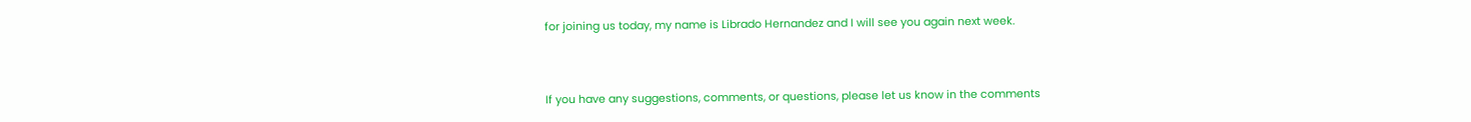for joining us today, my name is Librado Hernandez and I will see you again next week.



If you have any suggestions, comments, or questions, please let us know in the comments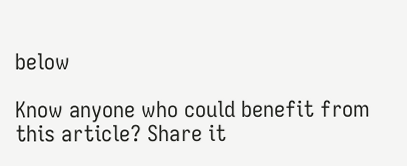below

Know anyone who could benefit from this article? Share it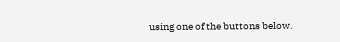using one of the buttons below.